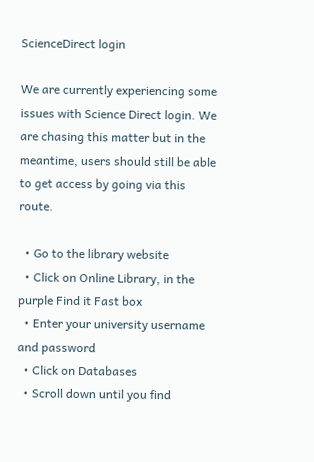ScienceDirect login

We are currently experiencing some issues with Science Direct login. We are chasing this matter but in the meantime, users should still be able to get access by going via this route.

  • Go to the library website
  • Click on Online Library, in the purple Find it Fast box
  • Enter your university username and password
  • Click on Databases
  • Scroll down until you find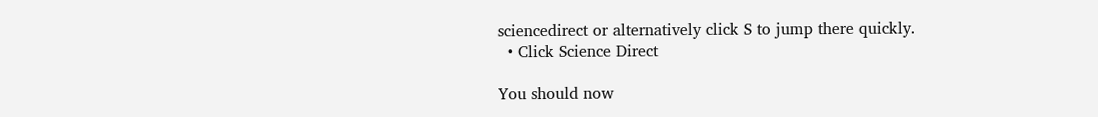sciencedirect or alternatively click S to jump there quickly.
  • Click Science Direct

You should now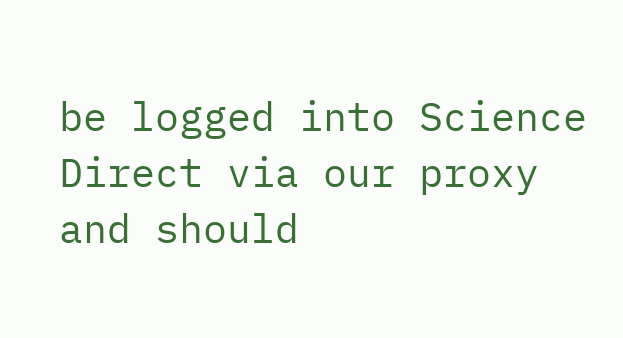be logged into Science Direct via our proxy and should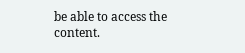be able to access the content.